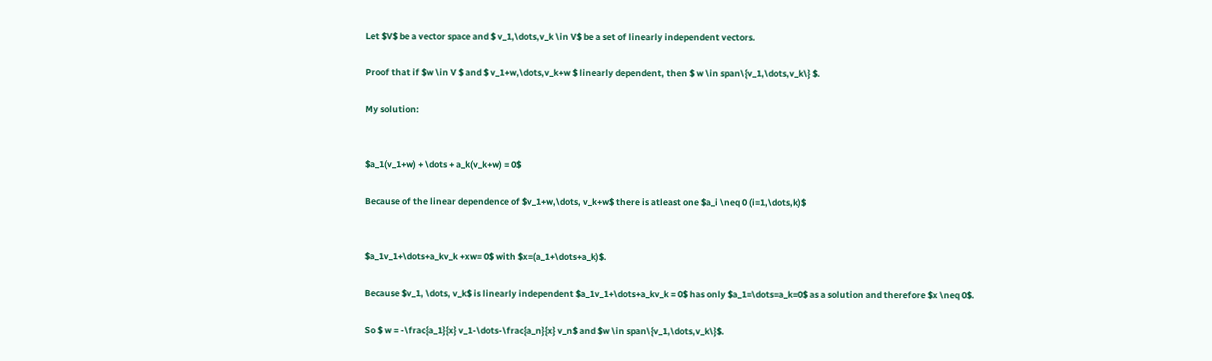Let $V$ be a vector space and $ v_1,\dots,v_k \in V$ be a set of linearly independent vectors.

Proof that if $w \in V $ and $ v_1+w,\dots,v_k+w $ linearly dependent, then $ w \in span\{v_1,\dots,v_k\} $.

My solution:


$a_1(v_1+w) + \dots + a_k(v_k+w) = 0$

Because of the linear dependence of $v_1+w,\dots, v_k+w$ there is atleast one $a_i \neq 0 (i=1,\dots,k)$


$a_1v_1+\dots+a_kv_k +xw= 0$ with $x=(a_1+\dots+a_k)$.

Because $v_1, \dots, v_k$ is linearly independent $a_1v_1+\dots+a_kv_k = 0$ has only $a_1=\dots=a_k=0$ as a solution and therefore $x \neq 0$.

So $ w = -\frac{a_1}{x} v_1-\dots-\frac{a_n}{x} v_n$ and $w \in span\{v_1,\dots,v_k\}$.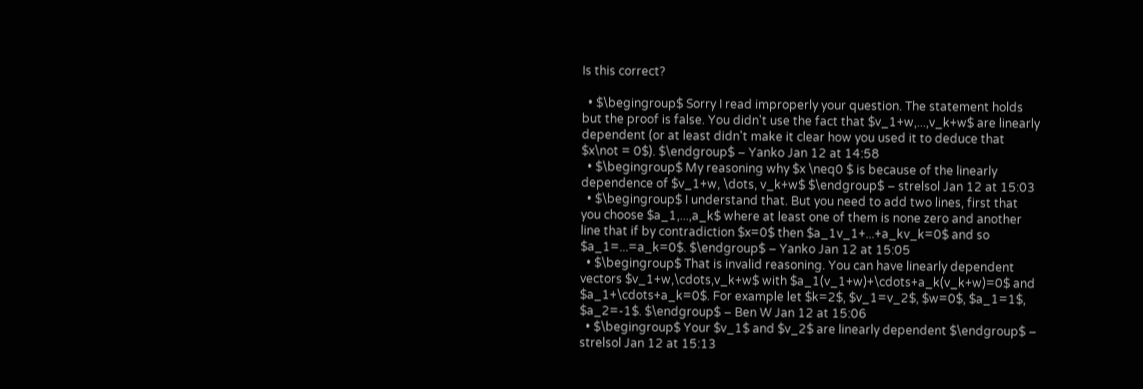Is this correct?

  • $\begingroup$ Sorry I read improperly your question. The statement holds but the proof is false. You didn't use the fact that $v_1+w,...,v_k+w$ are linearly dependent (or at least didn't make it clear how you used it to deduce that $x\not = 0$). $\endgroup$ – Yanko Jan 12 at 14:58
  • $\begingroup$ My reasoning why $x \neq0 $ is because of the linearly dependence of $v_1+w, \dots, v_k+w$ $\endgroup$ – strelsol Jan 12 at 15:03
  • $\begingroup$ I understand that. But you need to add two lines, first that you choose $a_1,...,a_k$ where at least one of them is none zero and another line that if by contradiction $x=0$ then $a_1v_1+...+a_kv_k=0$ and so $a_1=...=a_k=0$. $\endgroup$ – Yanko Jan 12 at 15:05
  • $\begingroup$ That is invalid reasoning. You can have linearly dependent vectors $v_1+w,\cdots,v_k+w$ with $a_1(v_1+w)+\cdots+a_k(v_k+w)=0$ and $a_1+\cdots+a_k=0$. For example let $k=2$, $v_1=v_2$, $w=0$, $a_1=1$, $a_2=-1$. $\endgroup$ – Ben W Jan 12 at 15:06
  • $\begingroup$ Your $v_1$ and $v_2$ are linearly dependent $\endgroup$ – strelsol Jan 12 at 15:13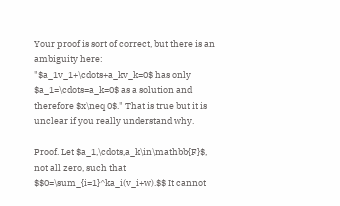Your proof is sort of correct, but there is an ambiguity here: "$a_1v_1+\cdots+a_kv_k=0$ has only $a_1=\cdots=a_k=0$ as a solution and therefore $x\neq 0$." That is true but it is unclear if you really understand why.

Proof. Let $a_1,\cdots,a_k\in\mathbb{F}$, not all zero, such that $$0=\sum_{i=1}^ka_i(v_i+w).$$ It cannot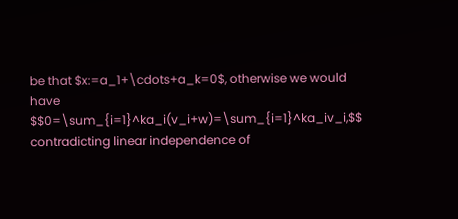be that $x:=a_1+\cdots+a_k=0$, otherwise we would have $$0=\sum_{i=1}^ka_i(v_i+w)=\sum_{i=1}^ka_iv_i,$$ contradicting linear independence of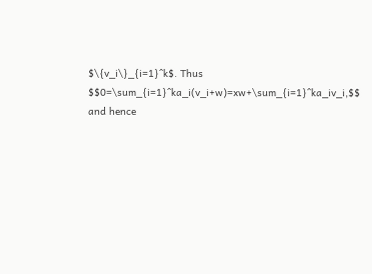$\{v_i\}_{i=1}^k$. Thus $$0=\sum_{i=1}^ka_i(v_i+w)=xw+\sum_{i=1}^ka_iv_i,$$ and hence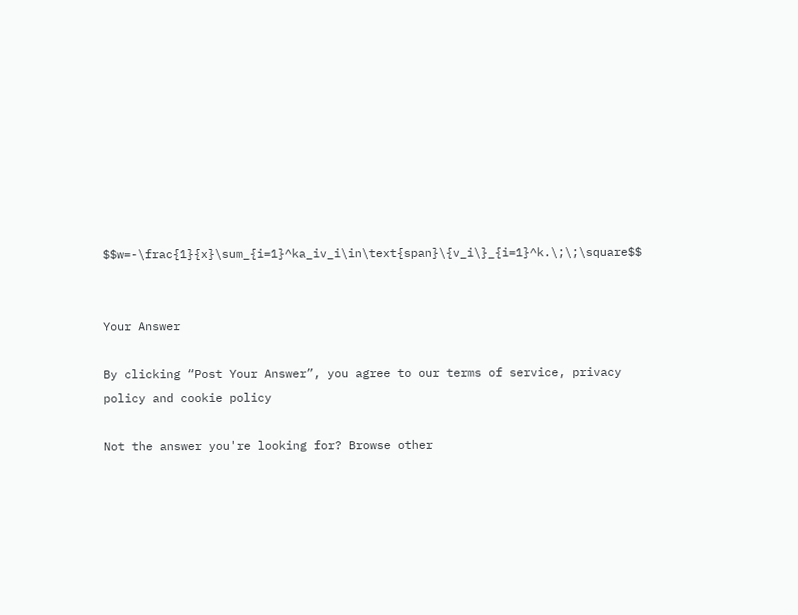$$w=-\frac{1}{x}\sum_{i=1}^ka_iv_i\in\text{span}\{v_i\}_{i=1}^k.\;\;\square$$


Your Answer

By clicking “Post Your Answer”, you agree to our terms of service, privacy policy and cookie policy

Not the answer you're looking for? Browse other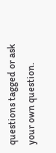questions tagged or ask your own question.